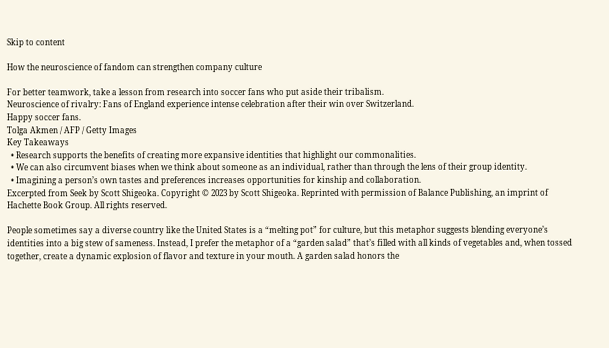Skip to content

How the neuroscience of fandom can strengthen company culture

For better teamwork, take a lesson from research into soccer fans who put aside their tribalism.
Neuroscience of rivalry: Fans of England experience intense celebration after their win over Switzerland.
Happy soccer fans.
Tolga Akmen / AFP / Getty Images
Key Takeaways
  • Research supports the benefits of creating more expansive identities that highlight our commonalities.
  • We can also circumvent biases when we think about someone as an individual, rather than through the lens of their group identity.
  • Imagining a person’s own tastes and preferences increases opportunities for kinship and collaboration.
Excerpted from Seek by Scott Shigeoka. Copyright © 2023 by Scott Shigeoka. Reprinted with permission of Balance Publishing, an imprint of Hachette Book Group. All rights reserved.

People sometimes say a diverse country like the United States is a “melting pot” for culture, but this metaphor suggests blending everyone’s identities into a big stew of sameness. Instead, I prefer the metaphor of a “garden salad” that’s filled with all kinds of vegetables and, when tossed together, create a dynamic explosion of flavor and texture in your mouth. A garden salad honors the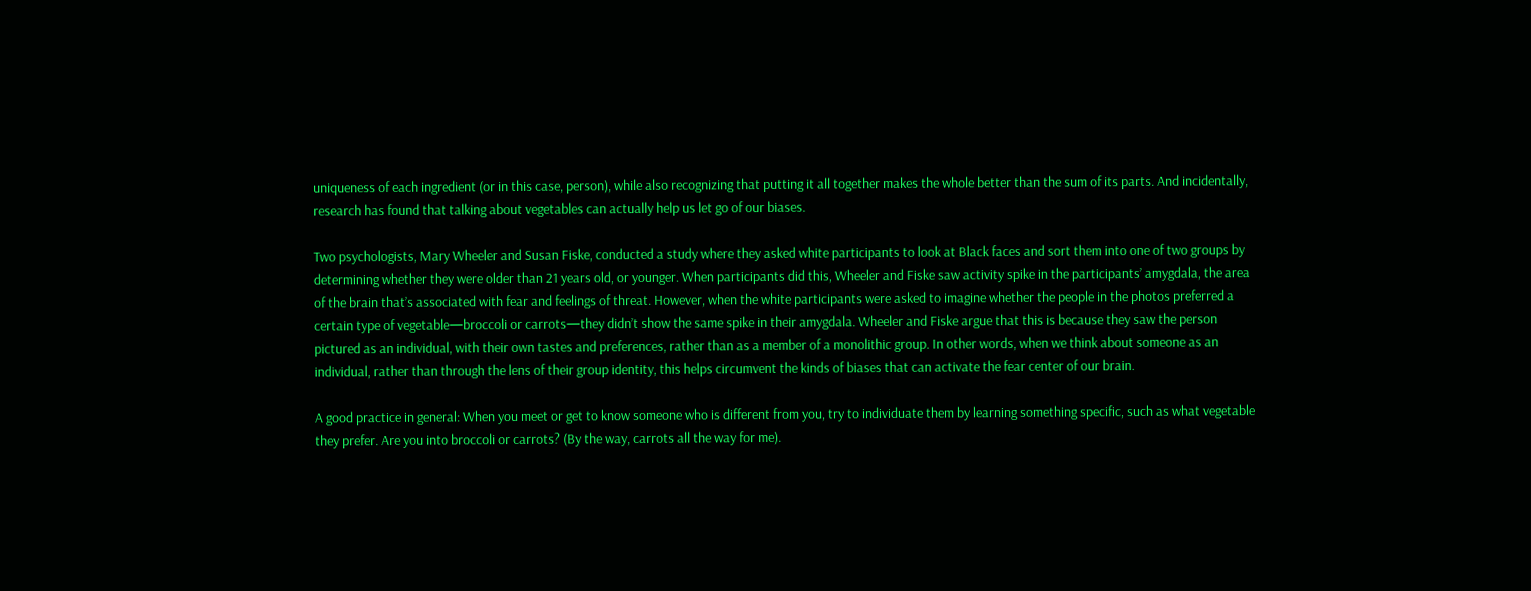uniqueness of each ingredient (or in this case, person), while also recognizing that putting it all together makes the whole better than the sum of its parts. And incidentally, research has found that talking about vegetables can actually help us let go of our biases.

Two psychologists, Mary Wheeler and Susan Fiske, conducted a study where they asked white participants to look at Black faces and sort them into one of two groups by determining whether they were older than 21 years old, or younger. When participants did this, Wheeler and Fiske saw activity spike in the participants’ amygdala, the area of the brain that’s associated with fear and feelings of threat. However, when the white participants were asked to imagine whether the people in the photos preferred a certain type of vegetable—broccoli or carrots—they didn’t show the same spike in their amygdala. Wheeler and Fiske argue that this is because they saw the person pictured as an individual, with their own tastes and preferences, rather than as a member of a monolithic group. In other words, when we think about someone as an individual, rather than through the lens of their group identity, this helps circumvent the kinds of biases that can activate the fear center of our brain.

A good practice in general: When you meet or get to know someone who is different from you, try to individuate them by learning something specific, such as what vegetable they prefer. Are you into broccoli or carrots? (By the way, carrots all the way for me).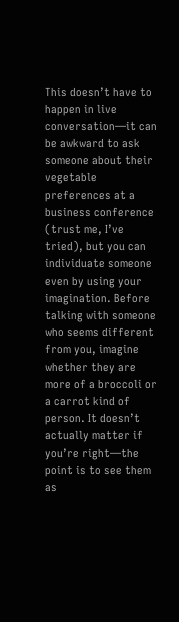This doesn’t have to happen in live conversation—it can be awkward to ask someone about their vegetable preferences at a business conference (trust me, I’ve tried), but you can individuate someone even by using your imagination. Before talking with someone who seems different from you, imagine whether they are more of a broccoli or a carrot kind of person. It doesn’t actually matter if you’re right—the point is to see them as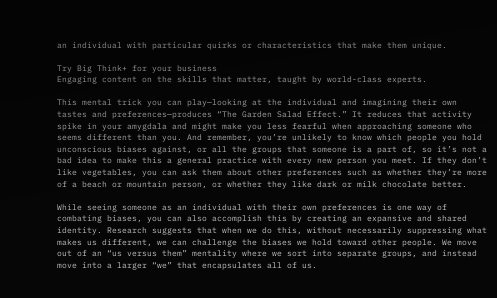an individual with particular quirks or characteristics that make them unique.

Try Big Think+ for your business
Engaging content on the skills that matter, taught by world-class experts.

This mental trick you can play—looking at the individual and imagining their own tastes and preferences—produces “The Garden Salad Effect.” It reduces that activity spike in your amygdala and might make you less fearful when approaching someone who seems different than you. And remember, you’re unlikely to know which people you hold unconscious biases against, or all the groups that someone is a part of, so it’s not a bad idea to make this a general practice with every new person you meet. If they don’t like vegetables, you can ask them about other preferences such as whether they’re more of a beach or mountain person, or whether they like dark or milk chocolate better.

While seeing someone as an individual with their own preferences is one way of combating biases, you can also accomplish this by creating an expansive and shared identity. Research suggests that when we do this, without necessarily suppressing what makes us different, we can challenge the biases we hold toward other people. We move out of an “us versus them” mentality where we sort into separate groups, and instead move into a larger “we” that encapsulates all of us.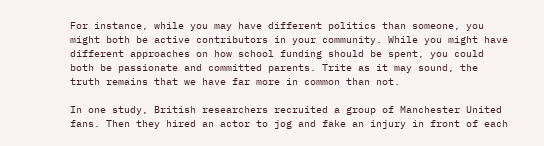For instance, while you may have different politics than someone, you might both be active contributors in your community. While you might have different approaches on how school funding should be spent, you could both be passionate and committed parents. Trite as it may sound, the truth remains that we have far more in common than not.

In one study, British researchers recruited a group of Manchester United fans. Then they hired an actor to jog and fake an injury in front of each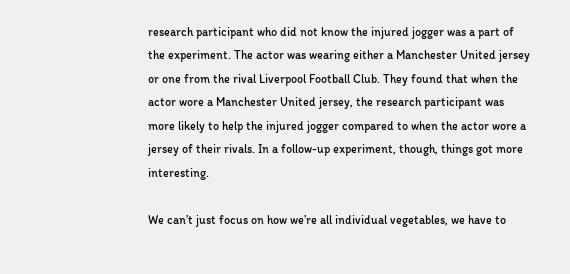research participant who did not know the injured jogger was a part of the experiment. The actor was wearing either a Manchester United jersey or one from the rival Liverpool Football Club. They found that when the actor wore a Manchester United jersey, the research participant was more likely to help the injured jogger compared to when the actor wore a jersey of their rivals. In a follow-up experiment, though, things got more interesting.

We can’t just focus on how we’re all individual vegetables, we have to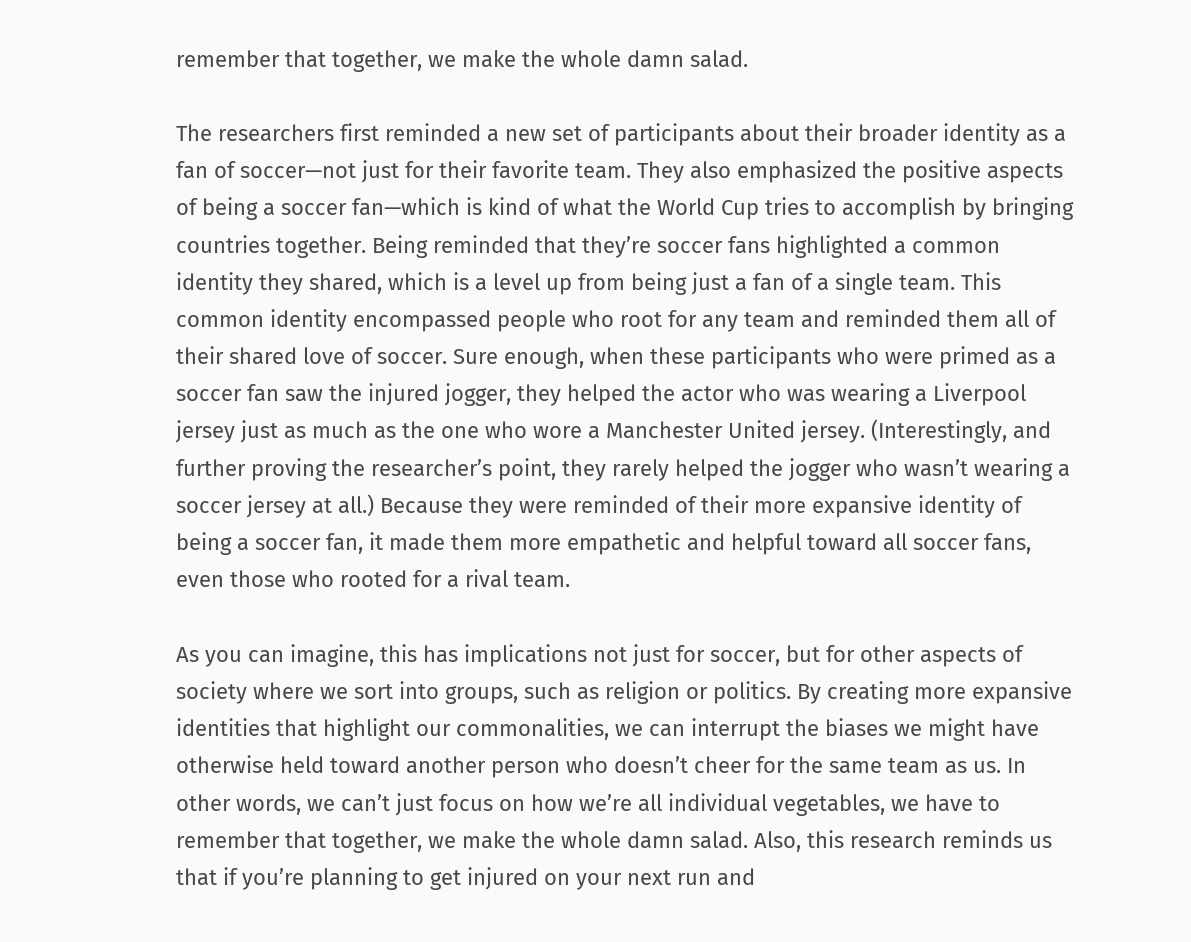remember that together, we make the whole damn salad.

The researchers first reminded a new set of participants about their broader identity as a fan of soccer—not just for their favorite team. They also emphasized the positive aspects of being a soccer fan—which is kind of what the World Cup tries to accomplish by bringing countries together. Being reminded that they’re soccer fans highlighted a common identity they shared, which is a level up from being just a fan of a single team. This common identity encompassed people who root for any team and reminded them all of their shared love of soccer. Sure enough, when these participants who were primed as a soccer fan saw the injured jogger, they helped the actor who was wearing a Liverpool jersey just as much as the one who wore a Manchester United jersey. (Interestingly, and further proving the researcher’s point, they rarely helped the jogger who wasn’t wearing a soccer jersey at all.) Because they were reminded of their more expansive identity of being a soccer fan, it made them more empathetic and helpful toward all soccer fans, even those who rooted for a rival team.

As you can imagine, this has implications not just for soccer, but for other aspects of society where we sort into groups, such as religion or politics. By creating more expansive identities that highlight our commonalities, we can interrupt the biases we might have otherwise held toward another person who doesn’t cheer for the same team as us. In other words, we can’t just focus on how we’re all individual vegetables, we have to remember that together, we make the whole damn salad. Also, this research reminds us that if you’re planning to get injured on your next run and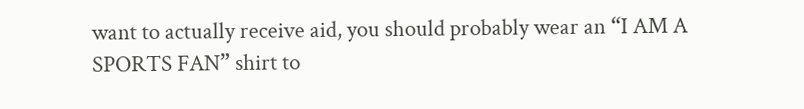want to actually receive aid, you should probably wear an “I AM A SPORTS FAN” shirt to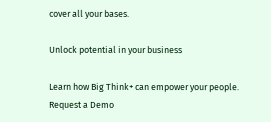cover all your bases.

Unlock potential in your business

Learn how Big Think+ can empower your people.
Request a Demo